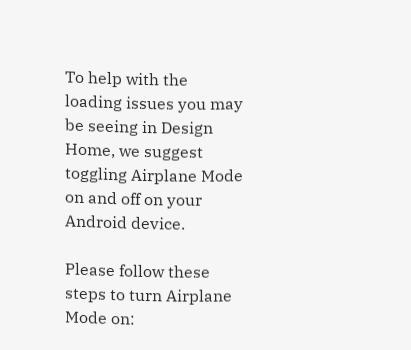To help with the loading issues you may be seeing in Design Home, we suggest toggling Airplane Mode on and off on your Android device.

Please follow these steps to turn Airplane Mode on: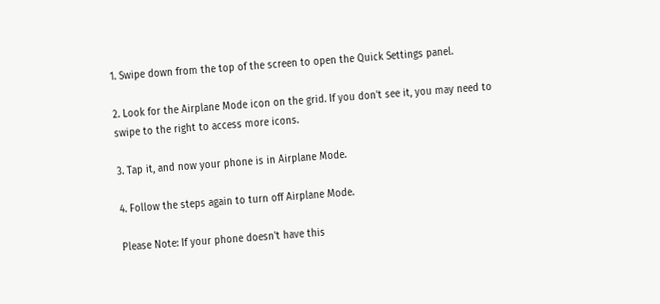1. Swipe down from the top of the screen to open the Quick Settings panel.

2. Look for the Airplane Mode icon on the grid. If you don't see it, you may need to swipe to the right to access more icons.

3. Tap it, and now your phone is in Airplane Mode.

4. Follow the steps again to turn off Airplane Mode.

Please Note: If your phone doesn't have this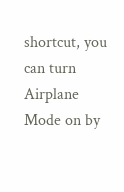shortcut, you can turn Airplane Mode on by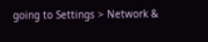going to Settings > Network &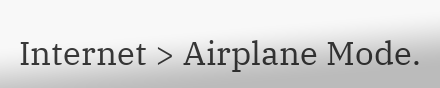Internet > Airplane Mode.